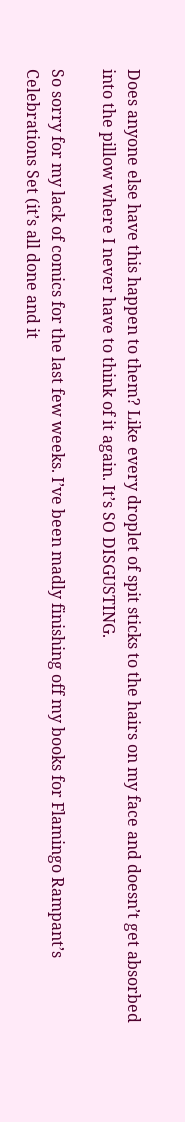Does anyone else have this happen to them? Like every droplet of spit sticks to the hairs on my face and doesn’t get absorbed into the pillow where I never have to think of it again. It’s SO DISGUSTING.

So sorry for my lack of comics for the last few weeks. I’ve been madly finishing off my books for Flamingo Rampant’s Celebrations Set (it’s all done and it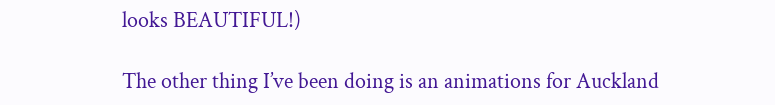looks BEAUTIFUL!)

The other thing I’ve been doing is an animations for Auckland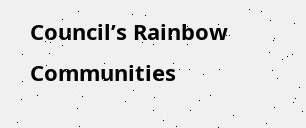Council’s Rainbow Communities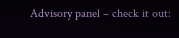Advisory panel – check it out: